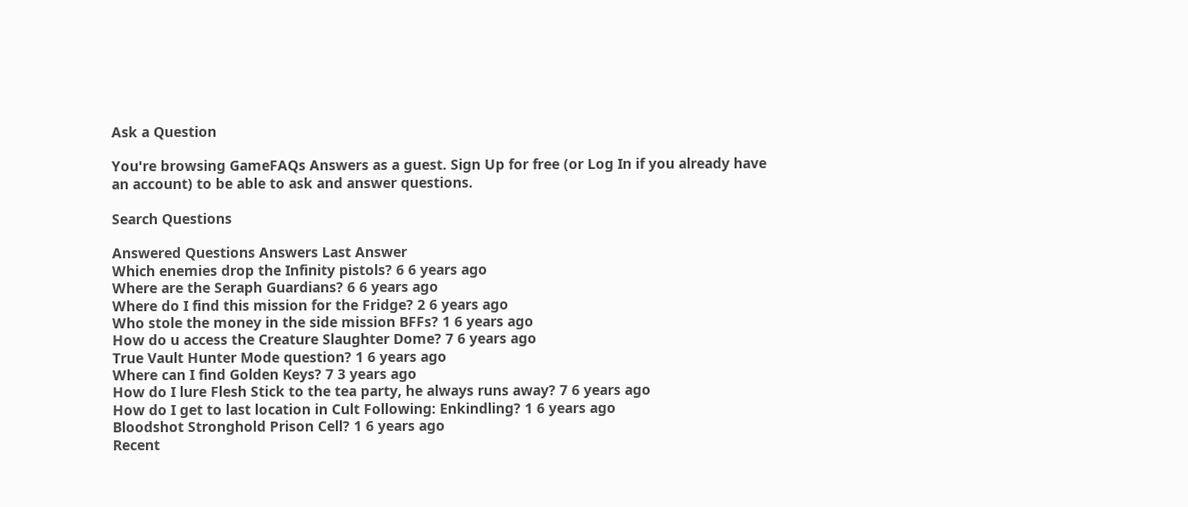Ask a Question

You're browsing GameFAQs Answers as a guest. Sign Up for free (or Log In if you already have an account) to be able to ask and answer questions.

Search Questions

Answered Questions Answers Last Answer
Which enemies drop the Infinity pistols? 6 6 years ago
Where are the Seraph Guardians? 6 6 years ago
Where do I find this mission for the Fridge? 2 6 years ago
Who stole the money in the side mission BFFs? 1 6 years ago
How do u access the Creature Slaughter Dome? 7 6 years ago
True Vault Hunter Mode question? 1 6 years ago
Where can I find Golden Keys? 7 3 years ago
How do I lure Flesh Stick to the tea party, he always runs away? 7 6 years ago
How do I get to last location in Cult Following: Enkindling? 1 6 years ago
Bloodshot Stronghold Prison Cell? 1 6 years ago
Recent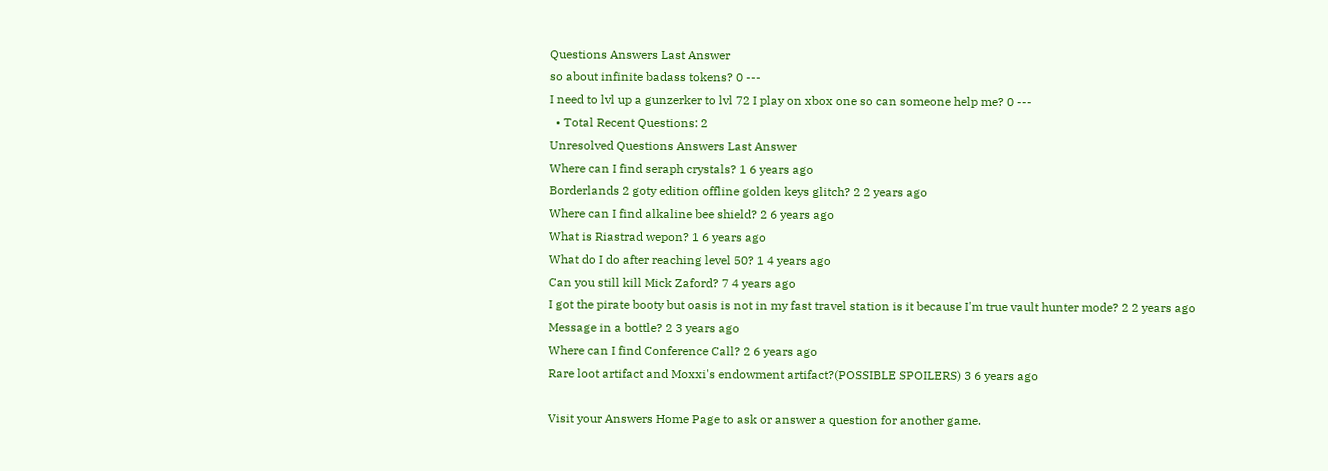Questions Answers Last Answer
so about infinite badass tokens? 0 ---
I need to lvl up a gunzerker to lvl 72 I play on xbox one so can someone help me? 0 ---
  • Total Recent Questions: 2
Unresolved Questions Answers Last Answer
Where can I find seraph crystals? 1 6 years ago
Borderlands 2 goty edition offline golden keys glitch? 2 2 years ago
Where can I find alkaline bee shield? 2 6 years ago
What is Riastrad wepon? 1 6 years ago
What do I do after reaching level 50? 1 4 years ago
Can you still kill Mick Zaford? 7 4 years ago
I got the pirate booty but oasis is not in my fast travel station is it because I'm true vault hunter mode? 2 2 years ago
Message in a bottle? 2 3 years ago
Where can I find Conference Call? 2 6 years ago
Rare loot artifact and Moxxi's endowment artifact?(POSSIBLE SPOILERS) 3 6 years ago

Visit your Answers Home Page to ask or answer a question for another game.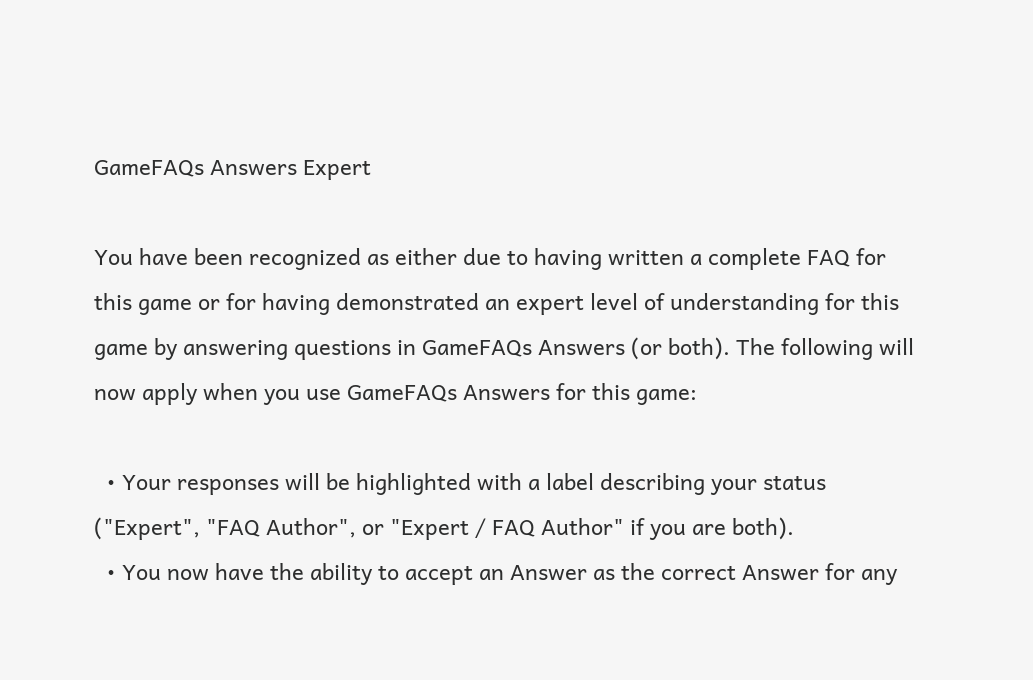GameFAQs Answers Expert

You have been recognized as either due to having written a complete FAQ for this game or for having demonstrated an expert level of understanding for this game by answering questions in GameFAQs Answers (or both). The following will now apply when you use GameFAQs Answers for this game:

  • Your responses will be highlighted with a label describing your status ("Expert", "FAQ Author", or "Expert / FAQ Author" if you are both).
  • You now have the ability to accept an Answer as the correct Answer for any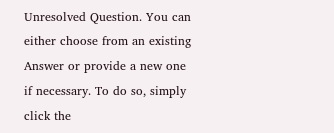Unresolved Question. You can either choose from an existing Answer or provide a new one if necessary. To do so, simply click the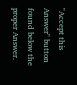"Accept this Answer" button found below the proper Answer.